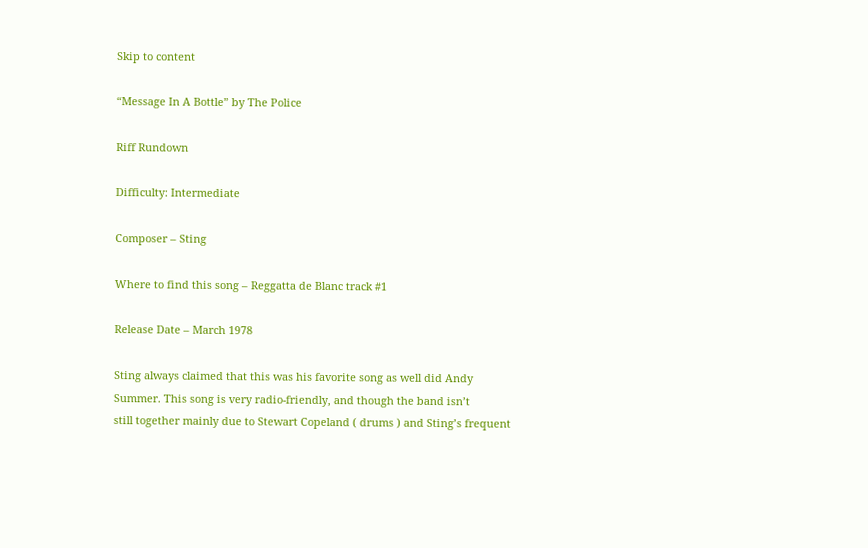Skip to content

“Message In A Bottle” by The Police

Riff Rundown

Difficulty: Intermediate

Composer – Sting

Where to find this song – Reggatta de Blanc track #1

Release Date – March 1978

Sting always claimed that this was his favorite song as well did Andy
Summer. This song is very radio-friendly, and though the band isn’t
still together mainly due to Stewart Copeland ( drums ) and Sting’s frequent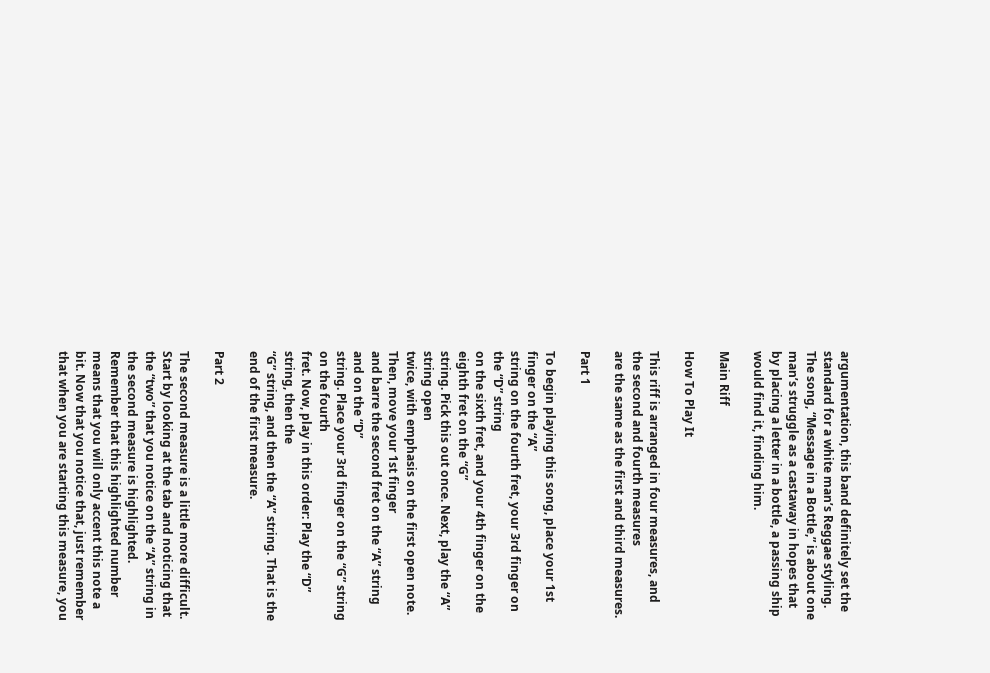argumentation, this band definitely set the standard for a white man’s Reggae styling. The song, “Message in a Bottle,” is about one man’s struggle as a castaway in hopes that by placing a letter in a bottle, a passing ship would find it, finding him.

Main Riff

How To Play It

This riff is arranged in four measures, and the second and fourth measures
are the same as the first and third measures.

Part 1

To begin playing this song, place your 1st finger on the “A”
string on the fourth fret, your 3rd finger on the “D” string
on the sixth fret, and your 4th finger on the eighth fret on the “G”
string. Pick this out once. Next, play the “A” string open
twice, with emphasis on the first open note. Then, move your 1st finger
and barre the second fret on the “A” string and on the “D”
string. Place your 3rd finger on the “G” string on the fourth
fret. Now, play in this order: Play the “D” string, then the
“G” string, and then the “A” string. That is the
end of the first measure.

Part 2

The second measure is a little more difficult. Start by looking at the tab and noticing that the “two” that you notice on the “A” string in the second measure is highlighted. Remember that this highlighted number means that you will only accent this note a bit. Now that you notice that, just remember that when you are starting this measure, you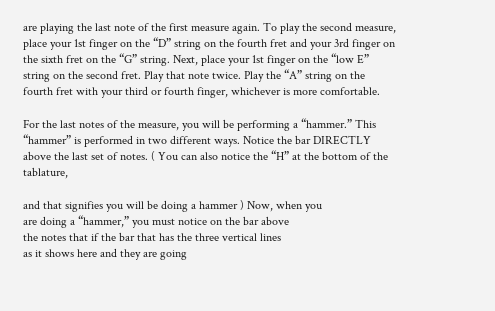are playing the last note of the first measure again. To play the second measure, place your 1st finger on the “D” string on the fourth fret and your 3rd finger on the sixth fret on the “G” string. Next, place your 1st finger on the “low E” string on the second fret. Play that note twice. Play the “A” string on the fourth fret with your third or fourth finger, whichever is more comfortable.

For the last notes of the measure, you will be performing a “hammer.” This “hammer” is performed in two different ways. Notice the bar DIRECTLY above the last set of notes. ( You can also notice the “H” at the bottom of the tablature,

and that signifies you will be doing a hammer ) Now, when you
are doing a “hammer,” you must notice on the bar above
the notes that if the bar that has the three vertical lines
as it shows here and they are going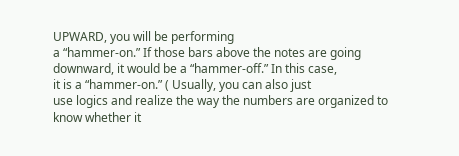UPWARD, you will be performing
a “hammer-on.” If those bars above the notes are going
downward, it would be a “hammer-off.” In this case,
it is a “hammer-on.” ( Usually, you can also just
use logics and realize the way the numbers are organized to
know whether it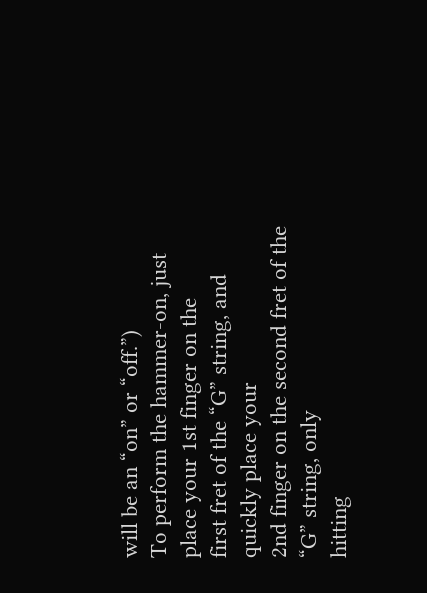will be an “on” or “off.”)
To perform the hammer-on, just place your 1st finger on the
first fret of the “G” string, and quickly place your
2nd finger on the second fret of the “G” string, only
hitting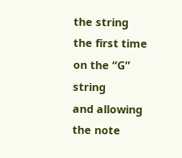the string the first time on the “G” string
and allowing the note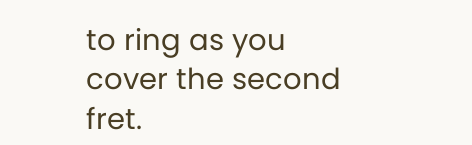to ring as you cover the second fret.